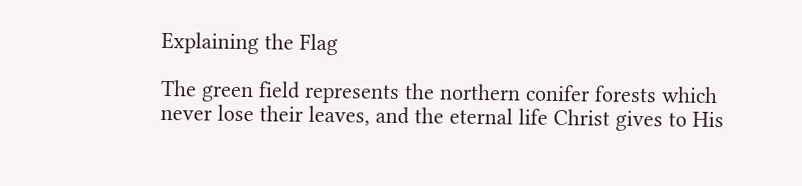Explaining the Flag

The green field represents the northern conifer forests which never lose their leaves, and the eternal life Christ gives to His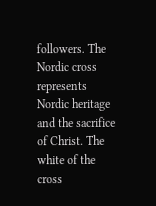followers. The Nordic cross represents Nordic heritage and the sacrifice of Christ. The white of the cross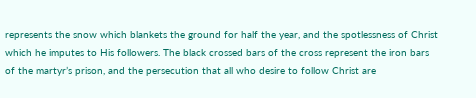represents the snow which blankets the ground for half the year, and the spotlessness of Christ which he imputes to His followers. The black crossed bars of the cross represent the iron bars of the martyr’s prison, and the persecution that all who desire to follow Christ are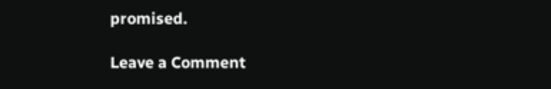promised.

Leave a Comment